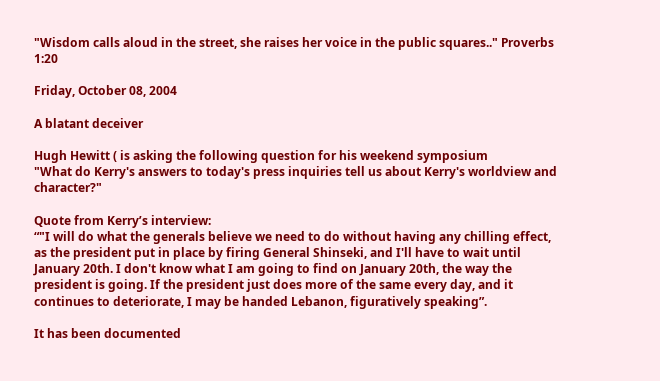"Wisdom calls aloud in the street, she raises her voice in the public squares.." Proverbs 1:20

Friday, October 08, 2004

A blatant deceiver

Hugh Hewitt ( is asking the following question for his weekend symposium
"What do Kerry's answers to today's press inquiries tell us about Kerry's worldview and character?"

Quote from Kerry’s interview:
“"I will do what the generals believe we need to do without having any chilling effect, as the president put in place by firing General Shinseki, and I'll have to wait until January 20th. I don't know what I am going to find on January 20th, the way the president is going. If the president just does more of the same every day, and it continues to deteriorate, I may be handed Lebanon, figuratively speaking”.

It has been documented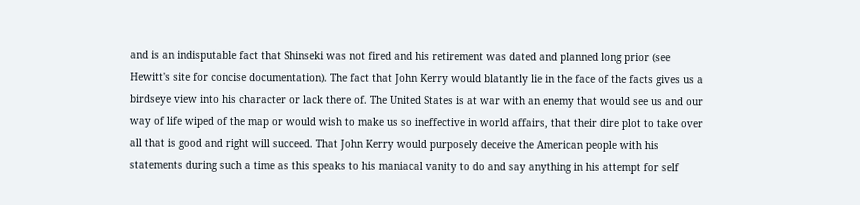and is an indisputable fact that Shinseki was not fired and his retirement was dated and planned long prior (see Hewitt's site for concise documentation). The fact that John Kerry would blatantly lie in the face of the facts gives us a birdseye view into his character or lack there of. The United States is at war with an enemy that would see us and our way of life wiped of the map or would wish to make us so ineffective in world affairs, that their dire plot to take over all that is good and right will succeed. That John Kerry would purposely deceive the American people with his statements during such a time as this speaks to his maniacal vanity to do and say anything in his attempt for self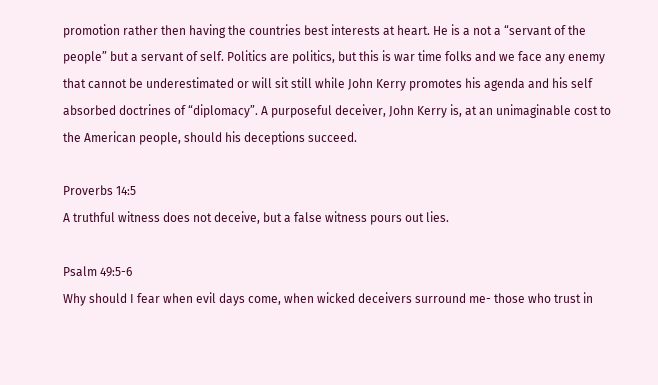promotion rather then having the countries best interests at heart. He is a not a “servant of the people” but a servant of self. Politics are politics, but this is war time folks and we face any enemy that cannot be underestimated or will sit still while John Kerry promotes his agenda and his self absorbed doctrines of “diplomacy”. A purposeful deceiver, John Kerry is, at an unimaginable cost to the American people, should his deceptions succeed.

Proverbs 14:5
A truthful witness does not deceive, but a false witness pours out lies.

Psalm 49:5-6
Why should I fear when evil days come, when wicked deceivers surround me- those who trust in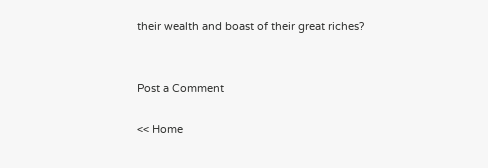their wealth and boast of their great riches?


Post a Comment

<< Home